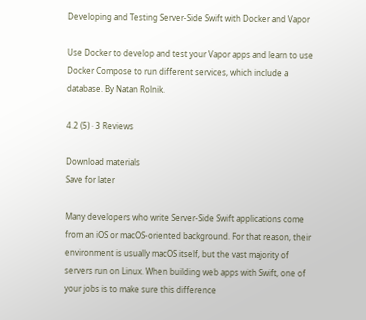Developing and Testing Server-Side Swift with Docker and Vapor

Use Docker to develop and test your Vapor apps and learn to use Docker Compose to run different services, which include a database. By Natan Rolnik.

4.2 (5) · 3 Reviews

Download materials
Save for later

Many developers who write Server-Side Swift applications come from an iOS or macOS-oriented background. For that reason, their environment is usually macOS itself, but the vast majority of servers run on Linux. When building web apps with Swift, one of your jobs is to make sure this difference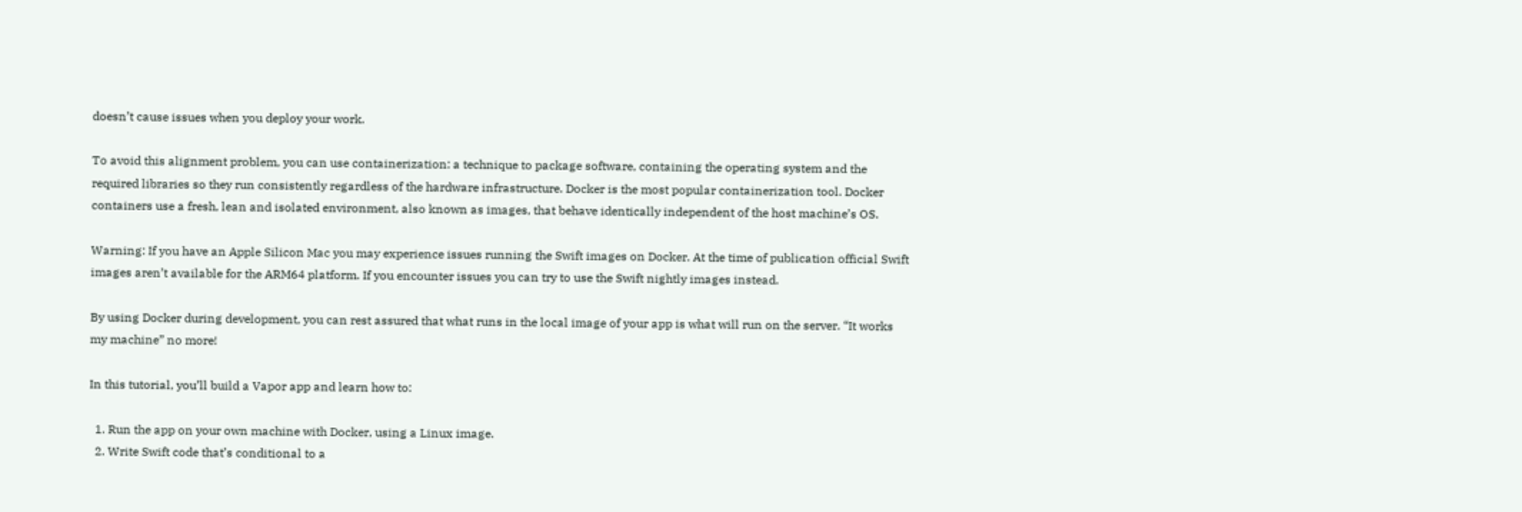doesn’t cause issues when you deploy your work.

To avoid this alignment problem, you can use containerization: a technique to package software, containing the operating system and the required libraries so they run consistently regardless of the hardware infrastructure. Docker is the most popular containerization tool. Docker containers use a fresh, lean and isolated environment, also known as images, that behave identically independent of the host machine’s OS.

Warning: If you have an Apple Silicon Mac you may experience issues running the Swift images on Docker. At the time of publication official Swift images aren’t available for the ARM64 platform. If you encounter issues you can try to use the Swift nightly images instead.

By using Docker during development, you can rest assured that what runs in the local image of your app is what will run on the server. “It works my machine” no more!

In this tutorial, you’ll build a Vapor app and learn how to:

  1. Run the app on your own machine with Docker, using a Linux image.
  2. Write Swift code that’s conditional to a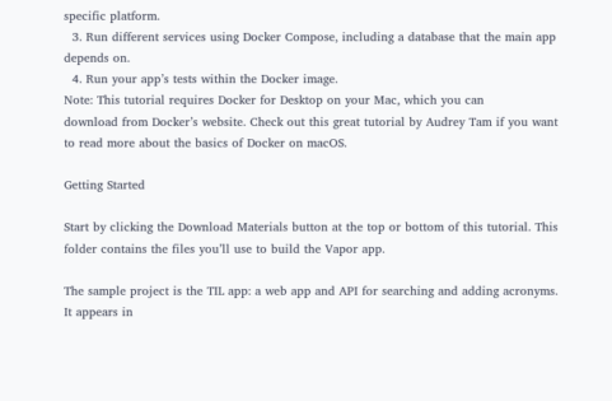specific platform.
  3. Run different services using Docker Compose, including a database that the main app depends on.
  4. Run your app’s tests within the Docker image.
Note: This tutorial requires Docker for Desktop on your Mac, which you can
download from Docker’s website. Check out this great tutorial by Audrey Tam if you want to read more about the basics of Docker on macOS.

Getting Started

Start by clicking the Download Materials button at the top or bottom of this tutorial. This folder contains the files you’ll use to build the Vapor app.

The sample project is the TIL app: a web app and API for searching and adding acronyms. It appears in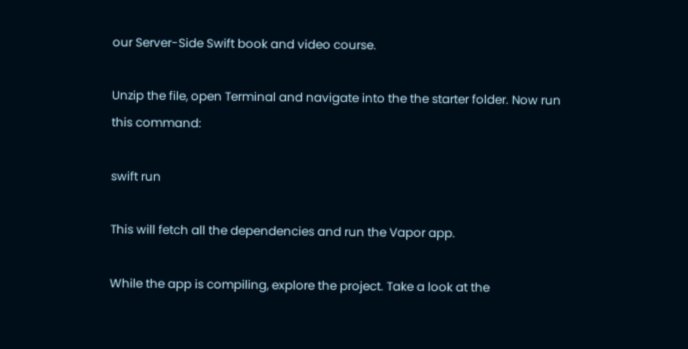our Server-Side Swift book and video course.

Unzip the file, open Terminal and navigate into the the starter folder. Now run this command:

swift run

This will fetch all the dependencies and run the Vapor app.

While the app is compiling, explore the project. Take a look at the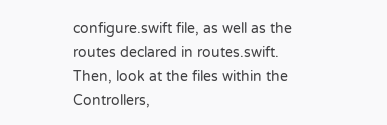configure.swift file, as well as the routes declared in routes.swift. Then, look at the files within the Controllers,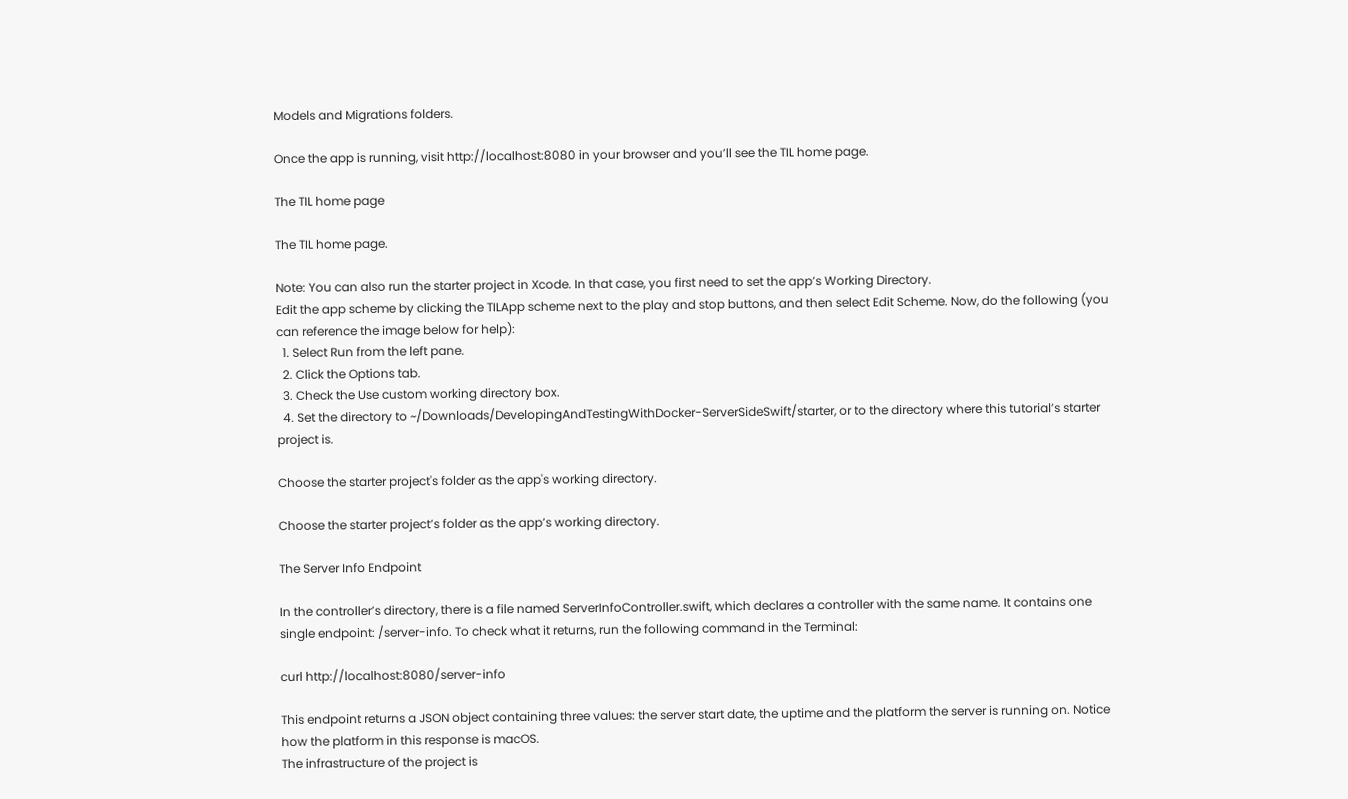Models and Migrations folders.

Once the app is running, visit http://localhost:8080 in your browser and you’ll see the TIL home page.

The TIL home page

The TIL home page.

Note: You can also run the starter project in Xcode. In that case, you first need to set the app’s Working Directory.
Edit the app scheme by clicking the TILApp scheme next to the play and stop buttons, and then select Edit Scheme. Now, do the following (you can reference the image below for help):
  1. Select Run from the left pane.
  2. Click the Options tab.
  3. Check the Use custom working directory box.
  4. Set the directory to ~/Downloads/DevelopingAndTestingWithDocker-ServerSideSwift/starter, or to the directory where this tutorial’s starter project is.

Choose the starter project's folder as the app's working directory.

Choose the starter project’s folder as the app’s working directory.

The Server Info Endpoint

In the controller’s directory, there is a file named ServerInfoController.swift, which declares a controller with the same name. It contains one single endpoint: /server-info. To check what it returns, run the following command in the Terminal:

curl http://localhost:8080/server-info

This endpoint returns a JSON object containing three values: the server start date, the uptime and the platform the server is running on. Notice how the platform in this response is macOS.
The infrastructure of the project is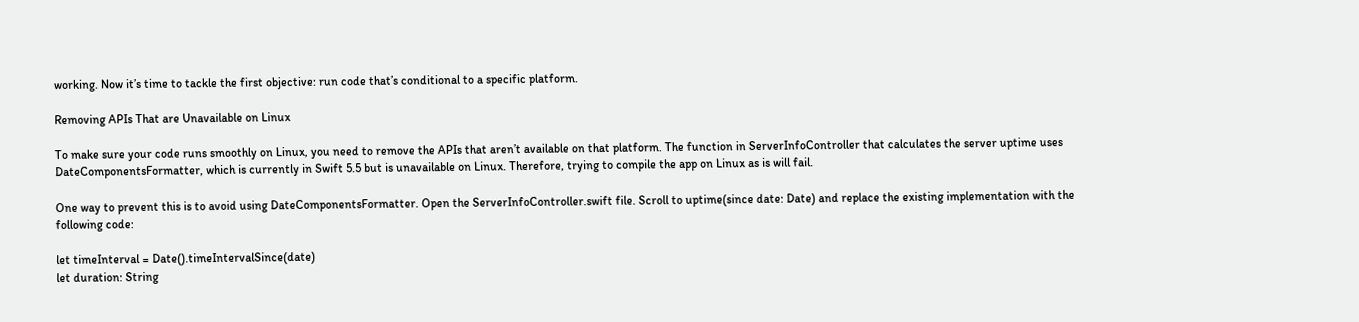working. Now it’s time to tackle the first objective: run code that’s conditional to a specific platform.

Removing APIs That are Unavailable on Linux

To make sure your code runs smoothly on Linux, you need to remove the APIs that aren’t available on that platform. The function in ServerInfoController that calculates the server uptime uses DateComponentsFormatter, which is currently in Swift 5.5 but is unavailable on Linux. Therefore, trying to compile the app on Linux as is will fail.

One way to prevent this is to avoid using DateComponentsFormatter. Open the ServerInfoController.swift file. Scroll to uptime(since date: Date) and replace the existing implementation with the following code:

let timeInterval = Date().timeIntervalSince(date)
let duration: String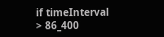if timeInterval > 86_400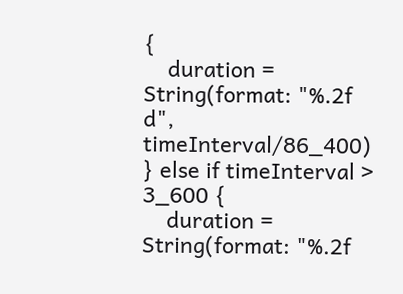{
    duration = String(format: "%.2f d", timeInterval/86_400)
} else if timeInterval > 3_600 {
    duration = String(format: "%.2f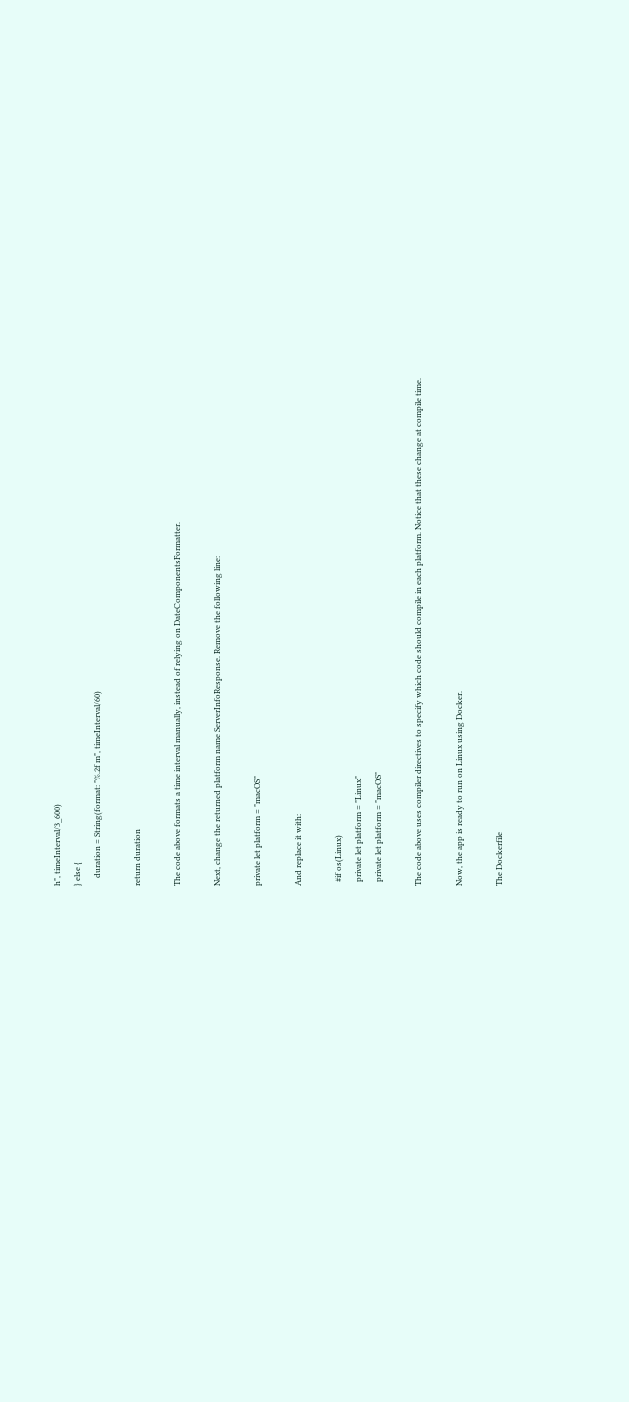h", timeInterval/3_600)
} else {
    duration = String(format: "%.2f m", timeInterval/60)

return duration

The code above formats a time interval manually, instead of relying on DateComponentsFormatter.

Next, change the returned platform name ServerInfoResponse. Remove the following line:

private let platform = "macOS"

And replace it with:

  #if os(Linux)
  private let platform = "Linux"
  private let platform = "macOS"

The code above uses compiler directives to specify which code should compile in each platform. Notice that these change at compile time.

Now, the app is ready to run on Linux using Docker.

The Dockerfile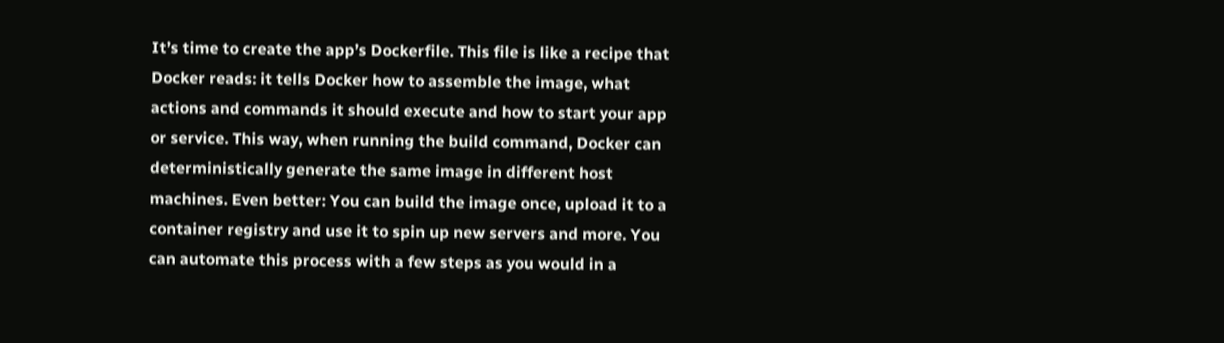It’s time to create the app’s Dockerfile. This file is like a recipe that Docker reads: it tells Docker how to assemble the image, what actions and commands it should execute and how to start your app or service. This way, when running the build command, Docker can deterministically generate the same image in different host machines. Even better: You can build the image once, upload it to a container registry and use it to spin up new servers and more. You can automate this process with a few steps as you would in a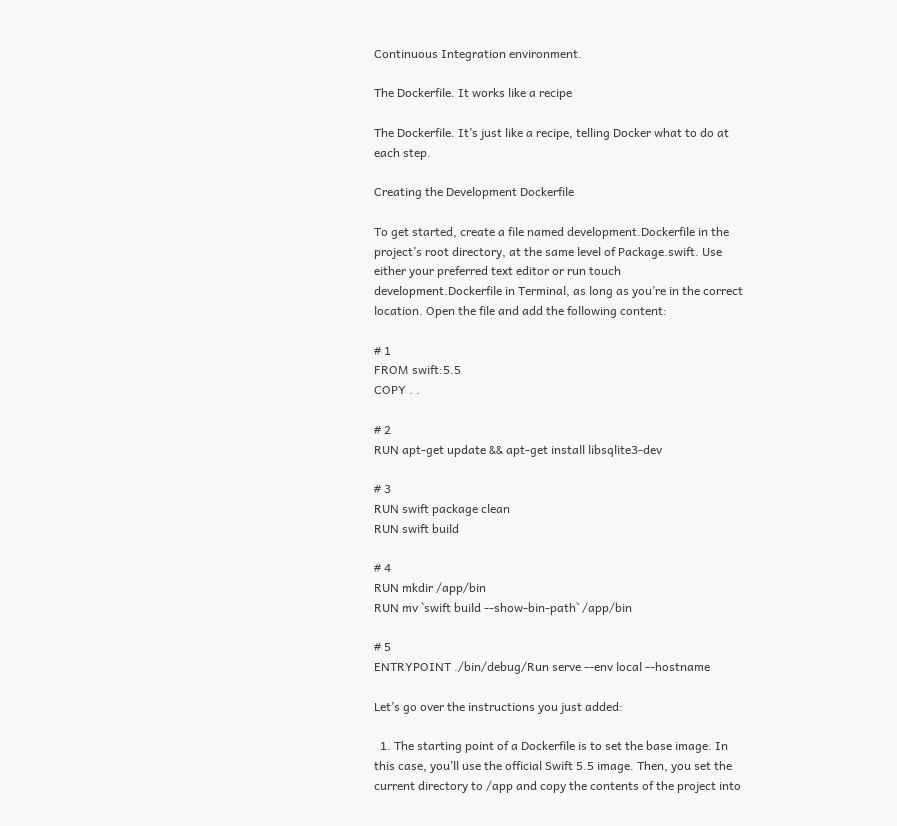Continuous Integration environment.

The Dockerfile. It works like a recipe

The Dockerfile. It’s just like a recipe, telling Docker what to do at each step.

Creating the Development Dockerfile

To get started, create a file named development.Dockerfile in the project’s root directory, at the same level of Package.swift. Use either your preferred text editor or run touch development.Dockerfile in Terminal, as long as you’re in the correct location. Open the file and add the following content:

# 1
FROM swift:5.5
COPY . .

# 2
RUN apt-get update && apt-get install libsqlite3-dev

# 3
RUN swift package clean
RUN swift build

# 4
RUN mkdir /app/bin
RUN mv `swift build --show-bin-path` /app/bin

# 5
ENTRYPOINT ./bin/debug/Run serve --env local --hostname

Let’s go over the instructions you just added:

  1. The starting point of a Dockerfile is to set the base image. In this case, you’ll use the official Swift 5.5 image. Then, you set the current directory to /app and copy the contents of the project into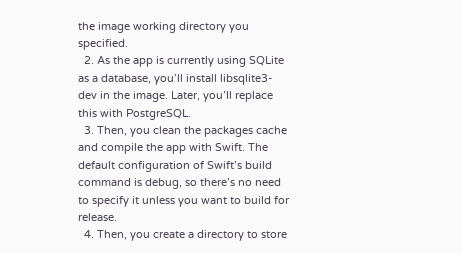the image working directory you specified.
  2. As the app is currently using SQLite as a database, you’ll install libsqlite3-dev in the image. Later, you’ll replace this with PostgreSQL.
  3. Then, you clean the packages cache and compile the app with Swift. The default configuration of Swift’s build command is debug, so there’s no need to specify it unless you want to build for release.
  4. Then, you create a directory to store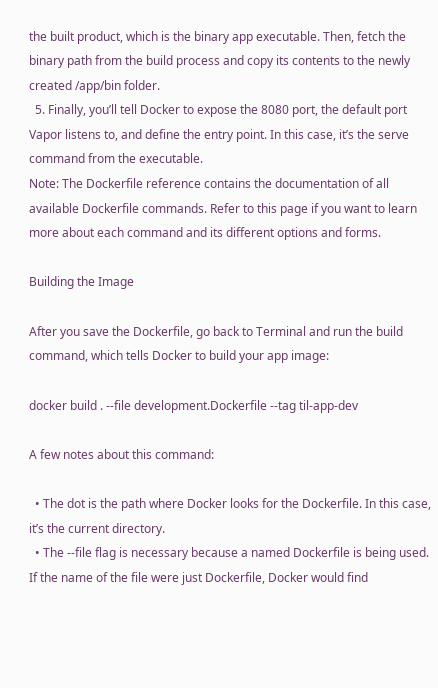the built product, which is the binary app executable. Then, fetch the binary path from the build process and copy its contents to the newly created /app/bin folder.
  5. Finally, you’ll tell Docker to expose the 8080 port, the default port Vapor listens to, and define the entry point. In this case, it’s the serve command from the executable.
Note: The Dockerfile reference contains the documentation of all available Dockerfile commands. Refer to this page if you want to learn more about each command and its different options and forms.

Building the Image

After you save the Dockerfile, go back to Terminal and run the build command, which tells Docker to build your app image:

docker build . --file development.Dockerfile --tag til-app-dev

A few notes about this command:

  • The dot is the path where Docker looks for the Dockerfile. In this case, it’s the current directory.
  • The --file flag is necessary because a named Dockerfile is being used. If the name of the file were just Dockerfile, Docker would find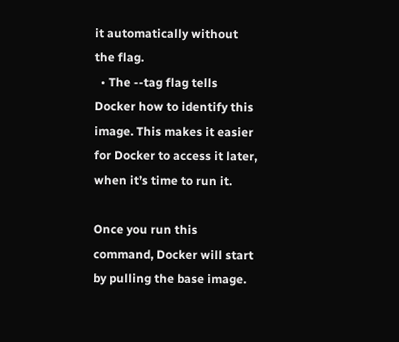it automatically without the flag.
  • The --tag flag tells Docker how to identify this image. This makes it easier for Docker to access it later, when it’s time to run it.

Once you run this command, Docker will start by pulling the base image.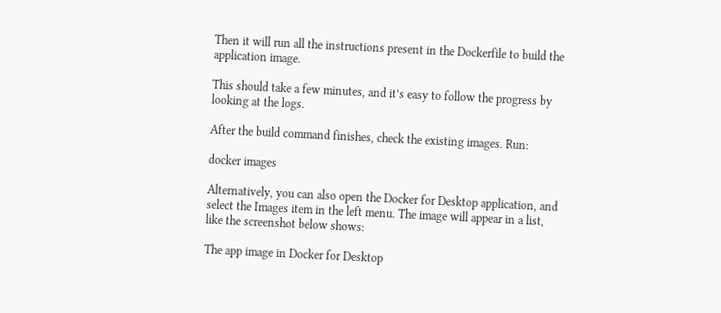Then it will run all the instructions present in the Dockerfile to build the application image.

This should take a few minutes, and it’s easy to follow the progress by looking at the logs.

After the build command finishes, check the existing images. Run:

docker images

Alternatively, you can also open the Docker for Desktop application, and select the Images item in the left menu. The image will appear in a list, like the screenshot below shows:

The app image in Docker for Desktop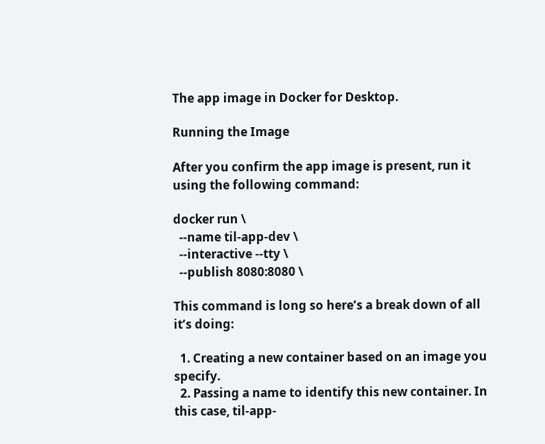The app image in Docker for Desktop.

Running the Image

After you confirm the app image is present, run it using the following command:

docker run \
  --name til-app-dev \
  --interactive --tty \
  --publish 8080:8080 \

This command is long so here’s a break down of all it’s doing:

  1. Creating a new container based on an image you specify.
  2. Passing a name to identify this new container. In this case, til-app-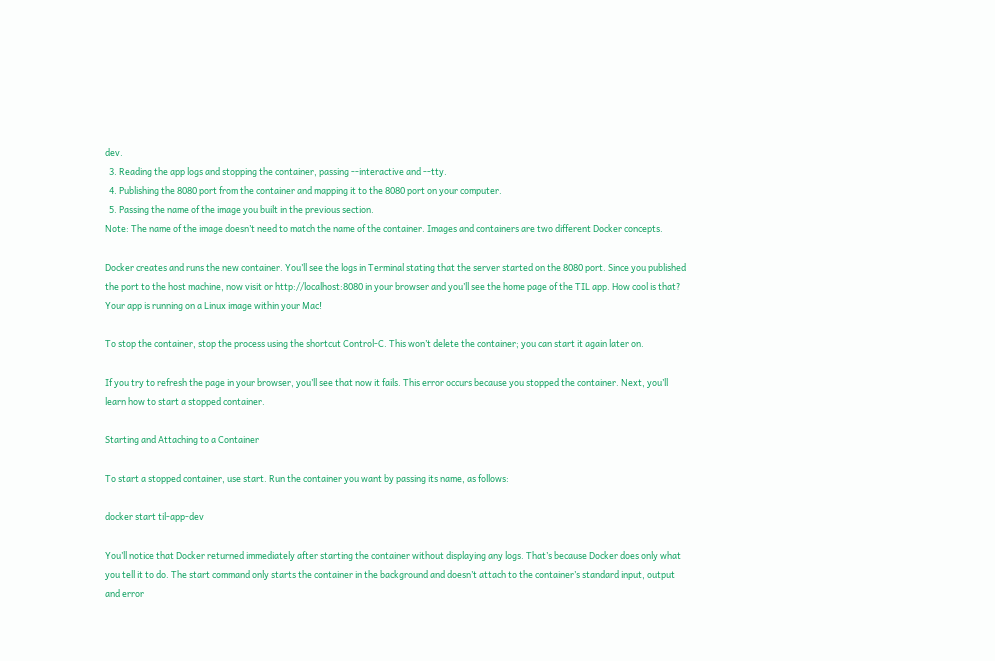dev.
  3. Reading the app logs and stopping the container, passing --interactive and --tty.
  4. Publishing the 8080 port from the container and mapping it to the 8080 port on your computer.
  5. Passing the name of the image you built in the previous section.
Note: The name of the image doesn’t need to match the name of the container. Images and containers are two different Docker concepts.

Docker creates and runs the new container. You’ll see the logs in Terminal stating that the server started on the 8080 port. Since you published the port to the host machine, now visit or http://localhost:8080 in your browser and you’ll see the home page of the TIL app. How cool is that? Your app is running on a Linux image within your Mac!

To stop the container, stop the process using the shortcut Control-C. This won’t delete the container; you can start it again later on.

If you try to refresh the page in your browser, you’ll see that now it fails. This error occurs because you stopped the container. Next, you’ll learn how to start a stopped container.

Starting and Attaching to a Container

To start a stopped container, use start. Run the container you want by passing its name, as follows:

docker start til-app-dev

You’ll notice that Docker returned immediately after starting the container without displaying any logs. That’s because Docker does only what you tell it to do. The start command only starts the container in the background and doesn’t attach to the container’s standard input, output and error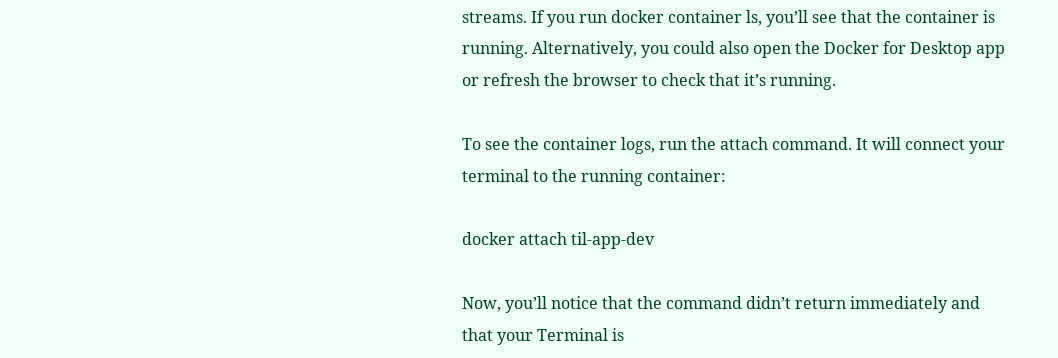streams. If you run docker container ls, you’ll see that the container is running. Alternatively, you could also open the Docker for Desktop app or refresh the browser to check that it’s running.

To see the container logs, run the attach command. It will connect your terminal to the running container:

docker attach til-app-dev

Now, you’ll notice that the command didn’t return immediately and that your Terminal is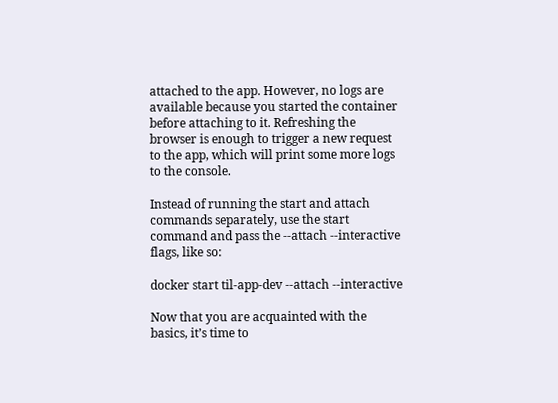attached to the app. However, no logs are available because you started the container before attaching to it. Refreshing the browser is enough to trigger a new request to the app, which will print some more logs to the console.

Instead of running the start and attach commands separately, use the start command and pass the --attach --interactive flags, like so:

docker start til-app-dev --attach --interactive

Now that you are acquainted with the basics, it’s time to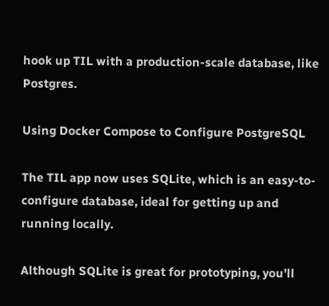hook up TIL with a production-scale database, like Postgres.

Using Docker Compose to Configure PostgreSQL

The TIL app now uses SQLite, which is an easy-to-configure database, ideal for getting up and running locally.

Although SQLite is great for prototyping, you’ll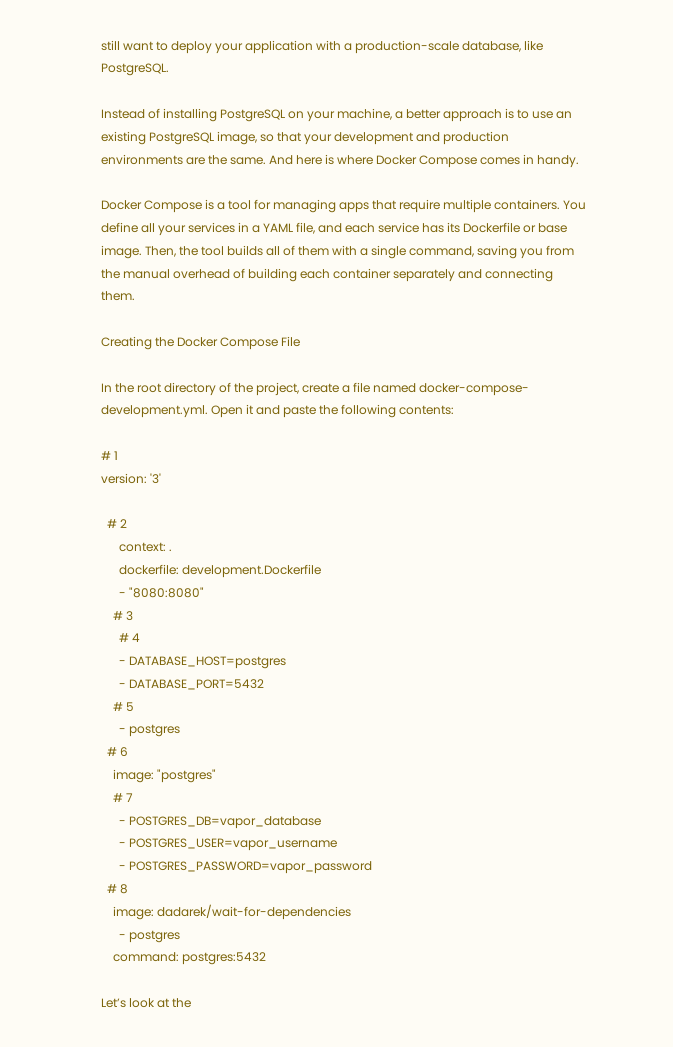still want to deploy your application with a production-scale database, like PostgreSQL.

Instead of installing PostgreSQL on your machine, a better approach is to use an existing PostgreSQL image, so that your development and production environments are the same. And here is where Docker Compose comes in handy.

Docker Compose is a tool for managing apps that require multiple containers. You define all your services in a YAML file, and each service has its Dockerfile or base image. Then, the tool builds all of them with a single command, saving you from the manual overhead of building each container separately and connecting them.

Creating the Docker Compose File

In the root directory of the project, create a file named docker-compose-development.yml. Open it and paste the following contents:

# 1
version: '3'

  # 2
      context: .
      dockerfile: development.Dockerfile
      - "8080:8080"
    # 3
      # 4
      - DATABASE_HOST=postgres
      - DATABASE_PORT=5432
    # 5
      - postgres
  # 6
    image: "postgres"
    # 7
      - POSTGRES_DB=vapor_database
      - POSTGRES_USER=vapor_username
      - POSTGRES_PASSWORD=vapor_password
  # 8
    image: dadarek/wait-for-dependencies
      - postgres
    command: postgres:5432

Let’s look at the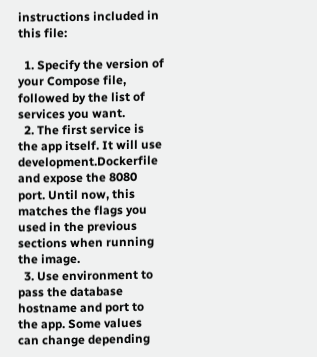instructions included in this file:

  1. Specify the version of your Compose file, followed by the list of services you want.
  2. The first service is the app itself. It will use development.Dockerfile and expose the 8080 port. Until now, this matches the flags you used in the previous sections when running the image.
  3. Use environment to pass the database hostname and port to the app. Some values can change depending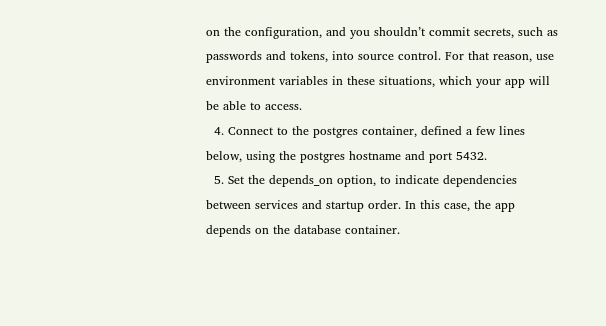on the configuration, and you shouldn’t commit secrets, such as passwords and tokens, into source control. For that reason, use environment variables in these situations, which your app will be able to access.
  4. Connect to the postgres container, defined a few lines below, using the postgres hostname and port 5432.
  5. Set the depends_on option, to indicate dependencies between services and startup order. In this case, the app depends on the database container.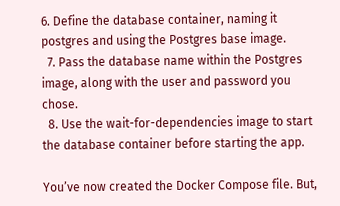6. Define the database container, naming it postgres and using the Postgres base image.
  7. Pass the database name within the Postgres image, along with the user and password you chose.
  8. Use the wait-for-dependencies image to start the database container before starting the app.

You’ve now created the Docker Compose file. But,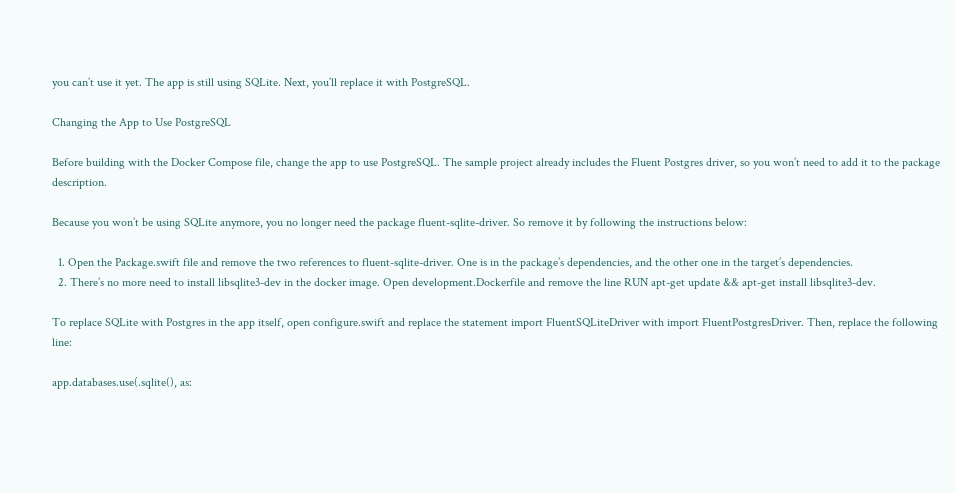you can’t use it yet. The app is still using SQLite. Next, you’ll replace it with PostgreSQL.

Changing the App to Use PostgreSQL

Before building with the Docker Compose file, change the app to use PostgreSQL. The sample project already includes the Fluent Postgres driver, so you won’t need to add it to the package description.

Because you won’t be using SQLite anymore, you no longer need the package fluent-sqlite-driver. So remove it by following the instructions below:

  1. Open the Package.swift file and remove the two references to fluent-sqlite-driver. One is in the package’s dependencies, and the other one in the target’s dependencies.
  2. There’s no more need to install libsqlite3-dev in the docker image. Open development.Dockerfile and remove the line RUN apt-get update && apt-get install libsqlite3-dev.

To replace SQLite with Postgres in the app itself, open configure.swift and replace the statement import FluentSQLiteDriver with import FluentPostgresDriver. Then, replace the following line:

app.databases.use(.sqlite(), as: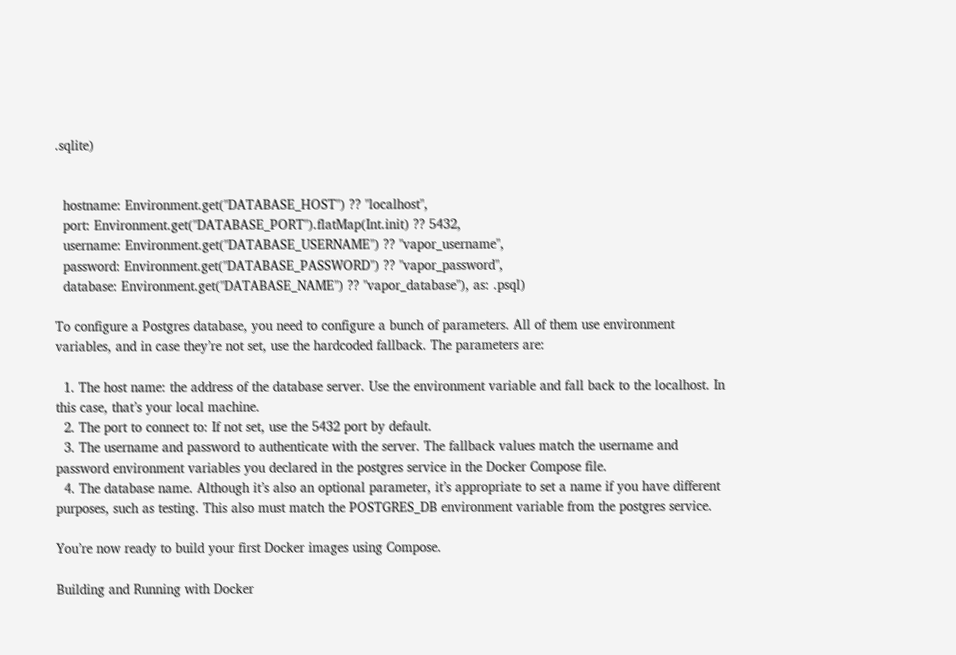.sqlite)


  hostname: Environment.get("DATABASE_HOST") ?? "localhost",
  port: Environment.get("DATABASE_PORT").flatMap(Int.init) ?? 5432,
  username: Environment.get("DATABASE_USERNAME") ?? "vapor_username",
  password: Environment.get("DATABASE_PASSWORD") ?? "vapor_password",
  database: Environment.get("DATABASE_NAME") ?? "vapor_database"), as: .psql)

To configure a Postgres database, you need to configure a bunch of parameters. All of them use environment variables, and in case they’re not set, use the hardcoded fallback. The parameters are:

  1. The host name: the address of the database server. Use the environment variable and fall back to the localhost. In this case, that’s your local machine.
  2. The port to connect to: If not set, use the 5432 port by default.
  3. The username and password to authenticate with the server. The fallback values match the username and password environment variables you declared in the postgres service in the Docker Compose file.
  4. The database name. Although it’s also an optional parameter, it’s appropriate to set a name if you have different purposes, such as testing. This also must match the POSTGRES_DB environment variable from the postgres service.

You’re now ready to build your first Docker images using Compose.

Building and Running with Docker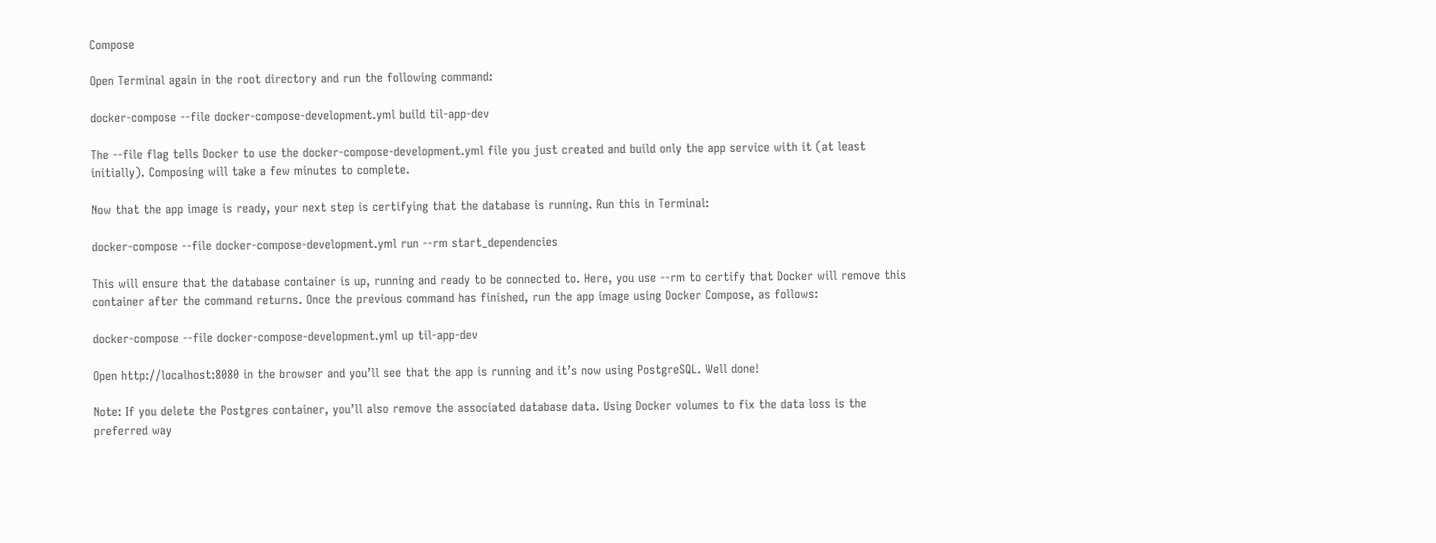Compose

Open Terminal again in the root directory and run the following command:

docker-compose --file docker-compose-development.yml build til-app-dev

The --file flag tells Docker to use the docker-compose-development.yml file you just created and build only the app service with it (at least initially). Composing will take a few minutes to complete.

Now that the app image is ready, your next step is certifying that the database is running. Run this in Terminal:

docker-compose --file docker-compose-development.yml run --rm start_dependencies

This will ensure that the database container is up, running and ready to be connected to. Here, you use --rm to certify that Docker will remove this container after the command returns. Once the previous command has finished, run the app image using Docker Compose, as follows:

docker-compose --file docker-compose-development.yml up til-app-dev

Open http://localhost:8080 in the browser and you’ll see that the app is running and it’s now using PostgreSQL. Well done!

Note: If you delete the Postgres container, you’ll also remove the associated database data. Using Docker volumes to fix the data loss is the preferred way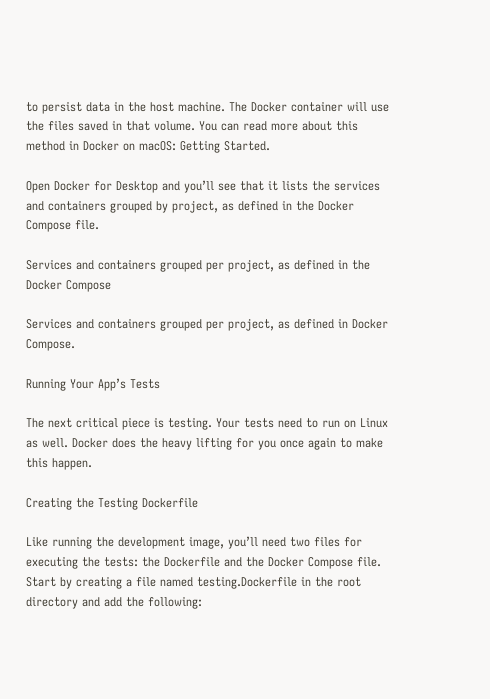to persist data in the host machine. The Docker container will use the files saved in that volume. You can read more about this method in Docker on macOS: Getting Started.

Open Docker for Desktop and you’ll see that it lists the services and containers grouped by project, as defined in the Docker Compose file.

Services and containers grouped per project, as defined in the Docker Compose

Services and containers grouped per project, as defined in Docker Compose.

Running Your App’s Tests

The next critical piece is testing. Your tests need to run on Linux as well. Docker does the heavy lifting for you once again to make this happen.

Creating the Testing Dockerfile

Like running the development image, you’ll need two files for executing the tests: the Dockerfile and the Docker Compose file. Start by creating a file named testing.Dockerfile in the root directory and add the following: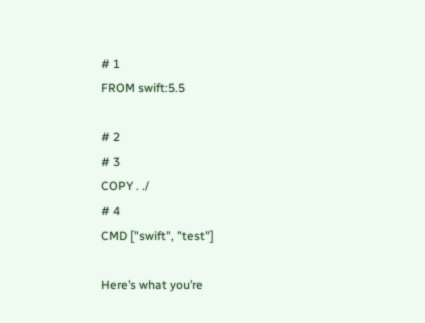# 1
FROM swift:5.5

# 2
# 3
COPY . ./
# 4
CMD ["swift", "test"]

Here’s what you’re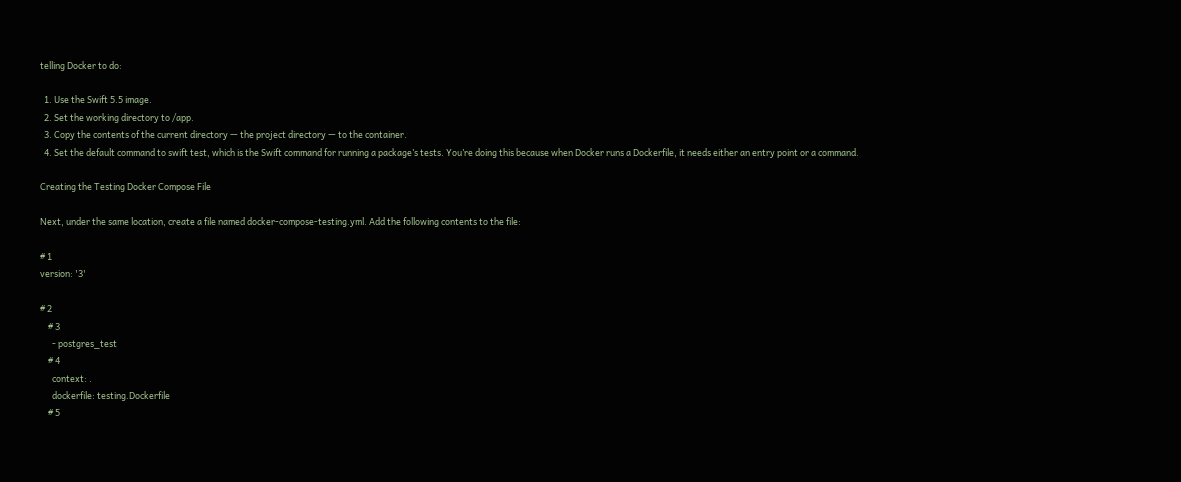telling Docker to do:

  1. Use the Swift 5.5 image.
  2. Set the working directory to /app.
  3. Copy the contents of the current directory — the project directory — to the container.
  4. Set the default command to swift test, which is the Swift command for running a package’s tests. You’re doing this because when Docker runs a Dockerfile, it needs either an entry point or a command.

Creating the Testing Docker Compose File

Next, under the same location, create a file named docker-compose-testing.yml. Add the following contents to the file:

# 1
version: '3'

# 2
    # 3
      - postgres_test
    # 4
      context: .
      dockerfile: testing.Dockerfile
    # 5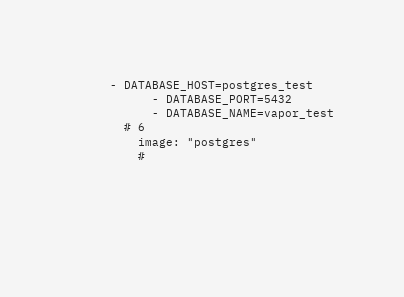- DATABASE_HOST=postgres_test
      - DATABASE_PORT=5432
      - DATABASE_NAME=vapor_test
  # 6
    image: "postgres"
    #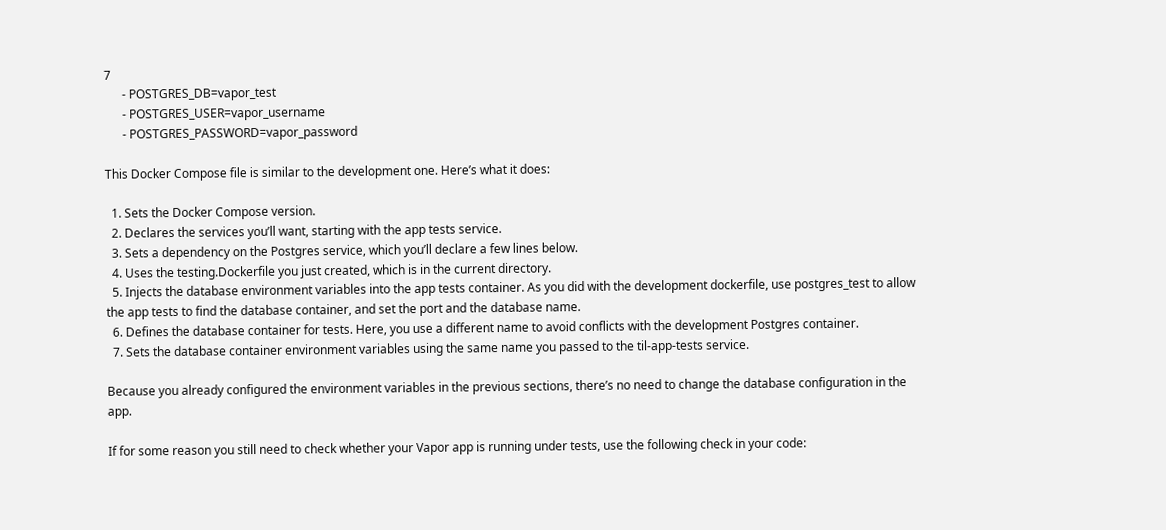7
      - POSTGRES_DB=vapor_test
      - POSTGRES_USER=vapor_username
      - POSTGRES_PASSWORD=vapor_password

This Docker Compose file is similar to the development one. Here’s what it does:

  1. Sets the Docker Compose version.
  2. Declares the services you’ll want, starting with the app tests service.
  3. Sets a dependency on the Postgres service, which you’ll declare a few lines below.
  4. Uses the testing.Dockerfile you just created, which is in the current directory.
  5. Injects the database environment variables into the app tests container. As you did with the development dockerfile, use postgres_test to allow the app tests to find the database container, and set the port and the database name.
  6. Defines the database container for tests. Here, you use a different name to avoid conflicts with the development Postgres container.
  7. Sets the database container environment variables using the same name you passed to the til-app-tests service.

Because you already configured the environment variables in the previous sections, there’s no need to change the database configuration in the app.

If for some reason you still need to check whether your Vapor app is running under tests, use the following check in your code: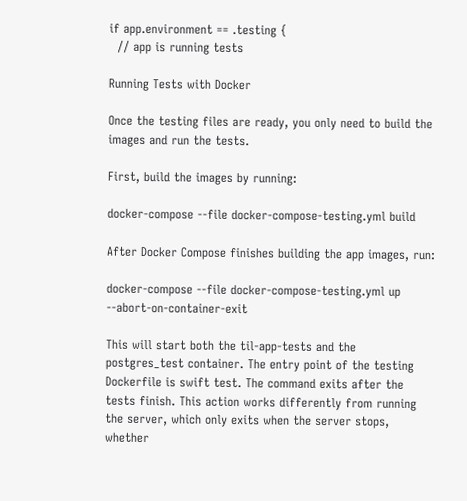if app.environment == .testing {
  // app is running tests

Running Tests with Docker

Once the testing files are ready, you only need to build the images and run the tests.

First, build the images by running:

docker-compose --file docker-compose-testing.yml build

After Docker Compose finishes building the app images, run:

docker-compose --file docker-compose-testing.yml up --abort-on-container-exit

This will start both the til-app-tests and the postgres_test container. The entry point of the testing Dockerfile is swift test. The command exits after the tests finish. This action works differently from running the server, which only exits when the server stops, whether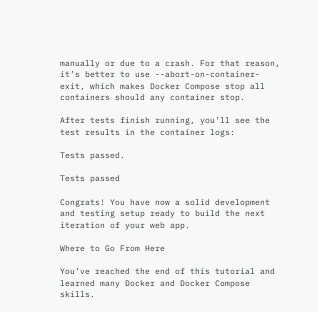manually or due to a crash. For that reason, it’s better to use --abort-on-container-exit, which makes Docker Compose stop all containers should any container stop.

After tests finish running, you’ll see the test results in the container logs:

Tests passed.

Tests passed

Congrats! You have now a solid development and testing setup ready to build the next iteration of your web app.

Where to Go From Here

You’ve reached the end of this tutorial and learned many Docker and Docker Compose skills.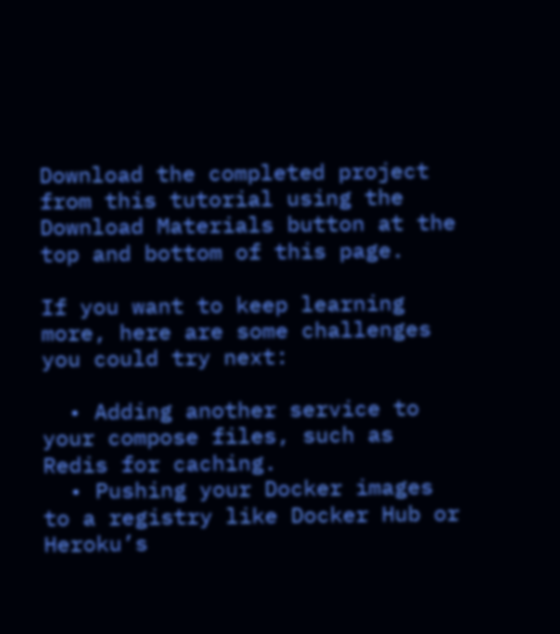Download the completed project from this tutorial using the Download Materials button at the top and bottom of this page.

If you want to keep learning more, here are some challenges you could try next:

  • Adding another service to your compose files, such as Redis for caching.
  • Pushing your Docker images to a registry like Docker Hub or Heroku’s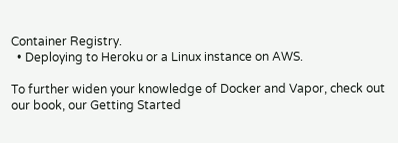Container Registry.
  • Deploying to Heroku or a Linux instance on AWS.

To further widen your knowledge of Docker and Vapor, check out our book, our Getting Started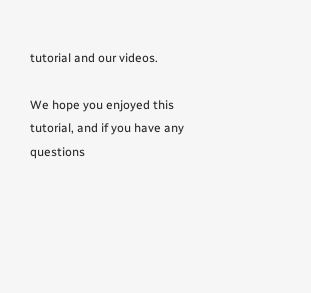tutorial and our videos.

We hope you enjoyed this tutorial, and if you have any questions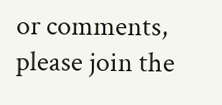or comments, please join the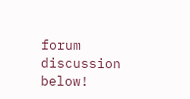forum discussion below!